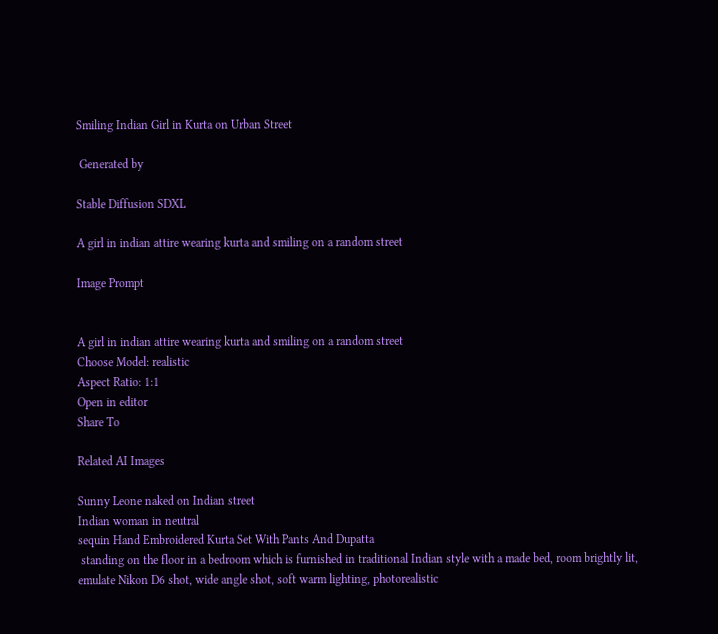Smiling Indian Girl in Kurta on Urban Street

 Generated by

Stable Diffusion SDXL

A girl in indian attire wearing kurta and smiling on a random street

Image Prompt


A girl in indian attire wearing kurta and smiling on a random street
Choose Model: realistic
Aspect Ratio: 1:1
Open in editor
Share To

Related AI Images

Sunny Leone naked on Indian street
Indian woman in neutral
sequin Hand Embroidered Kurta Set With Pants And Dupatta
 standing on the floor in a bedroom which is furnished in traditional Indian style with a made bed, room brightly lit, emulate Nikon D6 shot, wide angle shot, soft warm lighting, photorealistic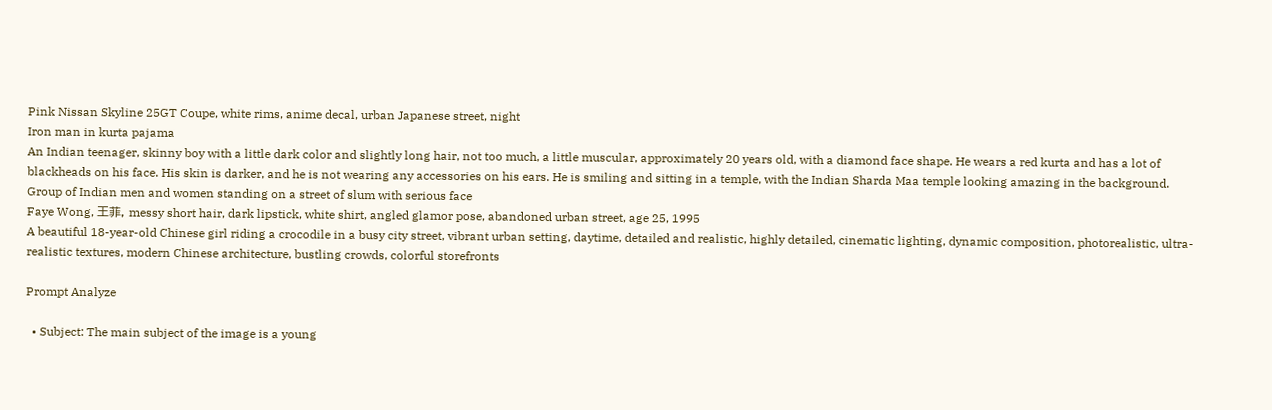Pink Nissan Skyline 25GT Coupe, white rims, anime decal, urban Japanese street, night
Iron man in kurta pajama
An Indian teenager, skinny boy with a little dark color and slightly long hair, not too much, a little muscular, approximately 20 years old, with a diamond face shape. He wears a red kurta and has a lot of blackheads on his face. His skin is darker, and he is not wearing any accessories on his ears. He is smiling and sitting in a temple, with the Indian Sharda Maa temple looking amazing in the background.
Group of Indian men and women standing on a street of slum with serious face
Faye Wong, 王菲, messy short hair, dark lipstick, white shirt, angled glamor pose, abandoned urban street, age 25, 1995
A beautiful 18-year-old Chinese girl riding a crocodile in a busy city street, vibrant urban setting, daytime, detailed and realistic, highly detailed, cinematic lighting, dynamic composition, photorealistic, ultra-realistic textures, modern Chinese architecture, bustling crowds, colorful storefronts

Prompt Analyze

  • Subject: The main subject of the image is a young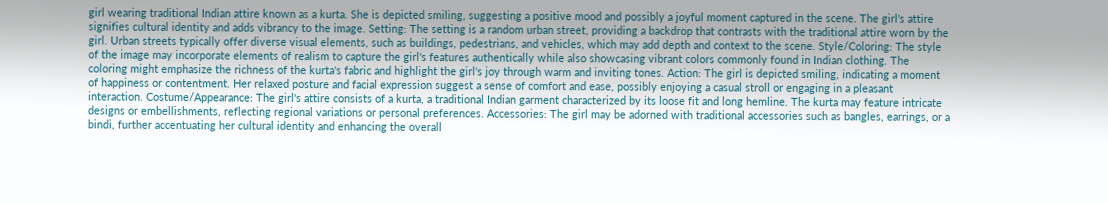girl wearing traditional Indian attire known as a kurta. She is depicted smiling, suggesting a positive mood and possibly a joyful moment captured in the scene. The girl's attire signifies cultural identity and adds vibrancy to the image. Setting: The setting is a random urban street, providing a backdrop that contrasts with the traditional attire worn by the girl. Urban streets typically offer diverse visual elements, such as buildings, pedestrians, and vehicles, which may add depth and context to the scene. Style/Coloring: The style of the image may incorporate elements of realism to capture the girl's features authentically while also showcasing vibrant colors commonly found in Indian clothing. The coloring might emphasize the richness of the kurta's fabric and highlight the girl's joy through warm and inviting tones. Action: The girl is depicted smiling, indicating a moment of happiness or contentment. Her relaxed posture and facial expression suggest a sense of comfort and ease, possibly enjoying a casual stroll or engaging in a pleasant interaction. Costume/Appearance: The girl's attire consists of a kurta, a traditional Indian garment characterized by its loose fit and long hemline. The kurta may feature intricate designs or embellishments, reflecting regional variations or personal preferences. Accessories: The girl may be adorned with traditional accessories such as bangles, earrings, or a bindi, further accentuating her cultural identity and enhancing the overall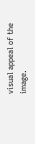visual appeal of the image.